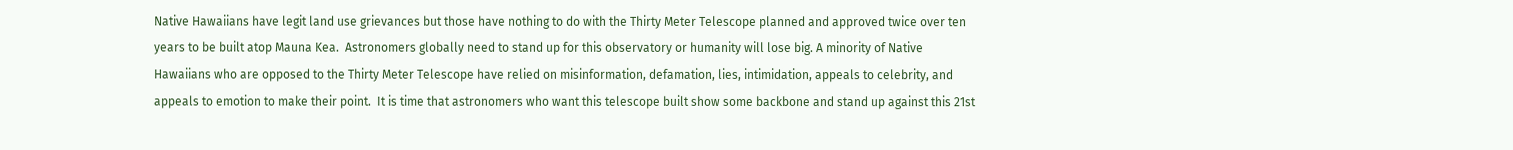Native Hawaiians have legit land use grievances but those have nothing to do with the Thirty Meter Telescope planned and approved twice over ten years to be built atop Mauna Kea.  Astronomers globally need to stand up for this observatory or humanity will lose big. A minority of Native Hawaiians who are opposed to the Thirty Meter Telescope have relied on misinformation, defamation, lies, intimidation, appeals to celebrity, and appeals to emotion to make their point.  It is time that astronomers who want this telescope built show some backbone and stand up against this 21st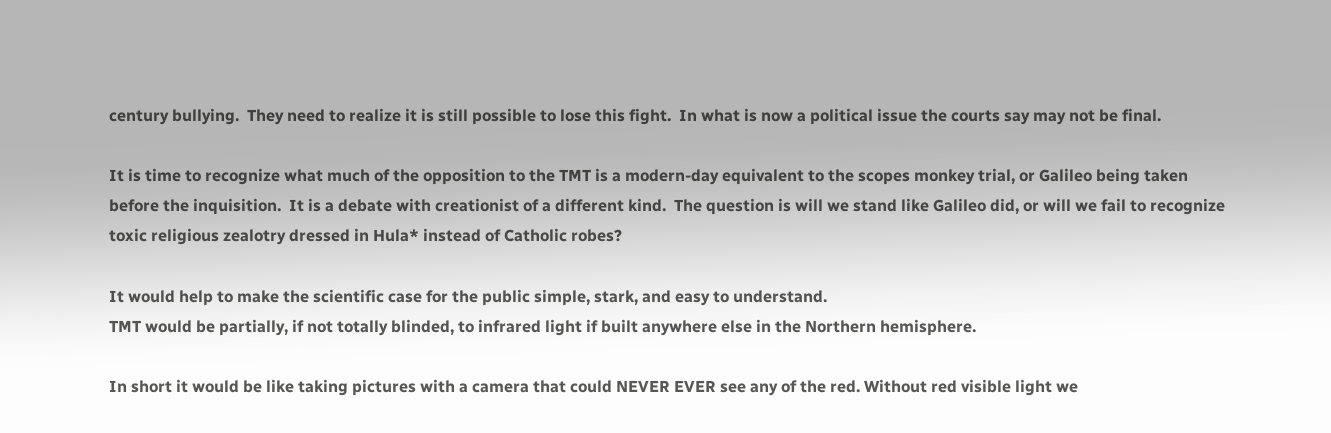century bullying.  They need to realize it is still possible to lose this fight.  In what is now a political issue the courts say may not be final.

It is time to recognize what much of the opposition to the TMT is a modern-day equivalent to the scopes monkey trial, or Galileo being taken before the inquisition.  It is a debate with creationist of a different kind.  The question is will we stand like Galileo did, or will we fail to recognize toxic religious zealotry dressed in Hula* instead of Catholic robes?

It would help to make the scientific case for the public simple, stark, and easy to understand.
TMT would be partially, if not totally blinded, to infrared light if built anywhere else in the Northern hemisphere.

In short it would be like taking pictures with a camera that could NEVER EVER see any of the red. Without red visible light we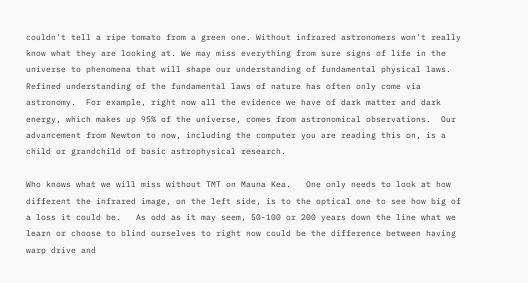couldn't tell a ripe tomato from a green one. Without infrared astronomers won't really know what they are looking at. We may miss everything from sure signs of life in the universe to phenomena that will shape our understanding of fundamental physical laws. Refined understanding of the fundamental laws of nature has often only come via astronomy.  For example, right now all the evidence we have of dark matter and dark energy, which makes up 95% of the universe, comes from astronomical observations.  Our advancement from Newton to now, including the computer you are reading this on, is a child or grandchild of basic astrophysical research.

Who knows what we will miss without TMT on Mauna Kea.   One only needs to look at how different the infrared image, on the left side, is to the optical one to see how big of a loss it could be.   As odd as it may seem, 50-100 or 200 years down the line what we learn or choose to blind ourselves to right now could be the difference between having warp drive and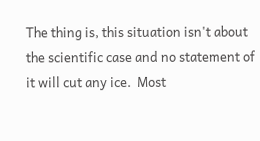The thing is, this situation isn't about the scientific case and no statement of it will cut any ice.  Most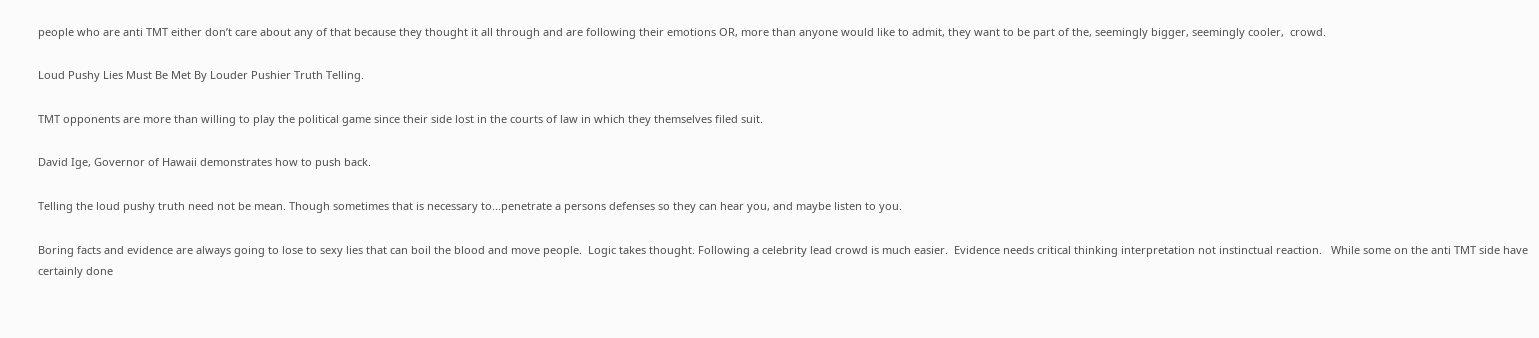people who are anti TMT either don’t care about any of that because they thought it all through and are following their emotions OR, more than anyone would like to admit, they want to be part of the, seemingly bigger, seemingly cooler,  crowd.

Loud Pushy Lies Must Be Met By Louder Pushier Truth Telling.

TMT opponents are more than willing to play the political game since their side lost in the courts of law in which they themselves filed suit.

David Ige, Governor of Hawaii demonstrates how to push back.

Telling the loud pushy truth need not be mean. Though sometimes that is necessary to...penetrate a persons defenses so they can hear you, and maybe listen to you.

Boring facts and evidence are always going to lose to sexy lies that can boil the blood and move people.  Logic takes thought. Following a celebrity lead crowd is much easier.  Evidence needs critical thinking interpretation not instinctual reaction.   While some on the anti TMT side have certainly done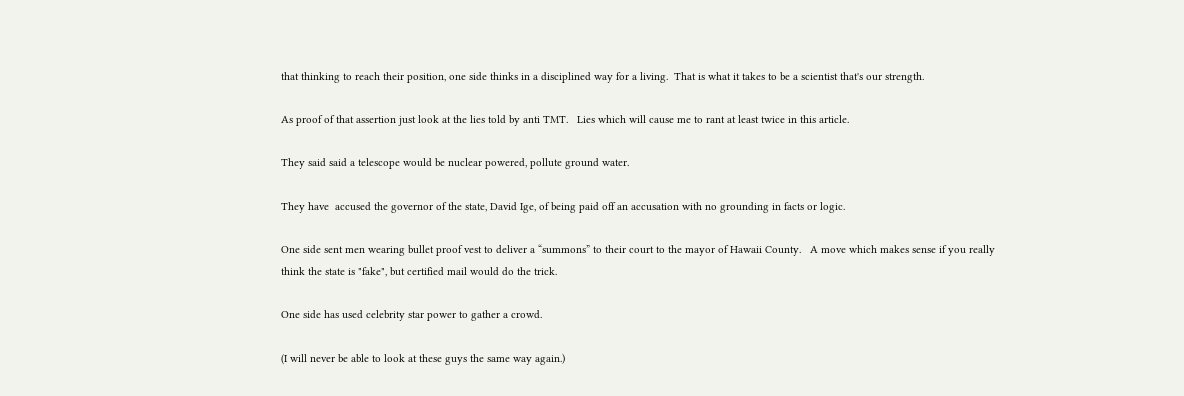that thinking to reach their position, one side thinks in a disciplined way for a living.  That is what it takes to be a scientist that's our strength.

As proof of that assertion just look at the lies told by anti TMT.   Lies which will cause me to rant at least twice in this article.

They said said a telescope would be nuclear powered, pollute ground water.

They have  accused the governor of the state, David Ige, of being paid off an accusation with no grounding in facts or logic.

One side sent men wearing bullet proof vest to deliver a “summons” to their court to the mayor of Hawaii County.   A move which makes sense if you really think the state is "fake", but certified mail would do the trick.

One side has used celebrity star power to gather a crowd.

(I will never be able to look at these guys the same way again.)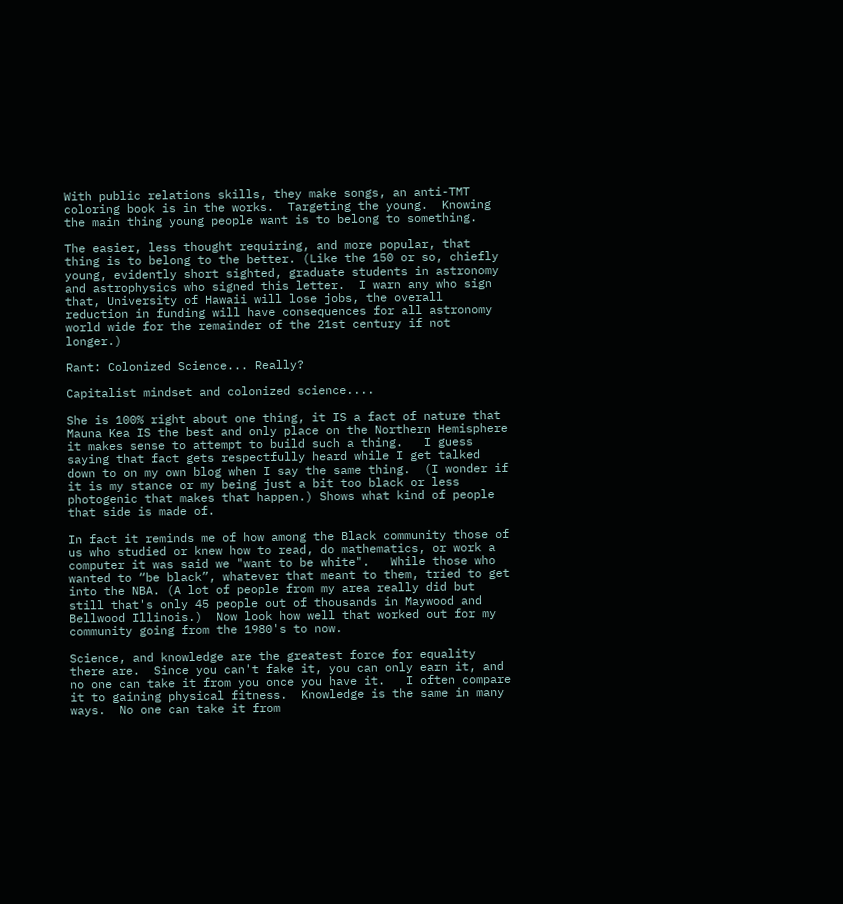With public relations skills, they make songs, an anti-TMT coloring book is in the works.  Targeting the young.  Knowing the main thing young people want is to belong to something.

The easier, less thought requiring, and more popular, that thing is to belong to the better. (Like the 150 or so, chiefly young, evidently short sighted, graduate students in astronomy and astrophysics who signed this letter.  I warn any who sign that, University of Hawaii will lose jobs, the overall reduction in funding will have consequences for all astronomy world wide for the remainder of the 21st century if not longer.)

Rant: Colonized Science... Really?

Capitalist mindset and colonized science....

She is 100% right about one thing, it IS a fact of nature that Mauna Kea IS the best and only place on the Northern Hemisphere it makes sense to attempt to build such a thing.   I guess saying that fact gets respectfully heard while I get talked down to on my own blog when I say the same thing.  (I wonder if it is my stance or my being just a bit too black or less photogenic that makes that happen.) Shows what kind of people that side is made of.

In fact it reminds me of how among the Black community those of us who studied or knew how to read, do mathematics, or work a computer it was said we "want to be white".   While those who wanted to “be black”, whatever that meant to them, tried to get into the NBA. (A lot of people from my area really did but still that's only 45 people out of thousands in Maywood and Bellwood Illinois.)  Now look how well that worked out for my community going from the 1980's to now.

Science, and knowledge are the greatest force for equality there are.  Since you can't fake it, you can only earn it, and no one can take it from you once you have it.   I often compare it to gaining physical fitness.  Knowledge is the same in many ways.  No one can take it from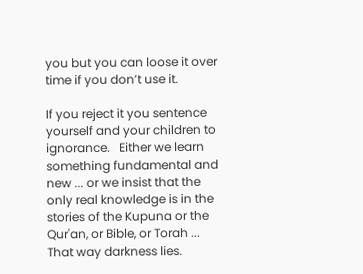you but you can loose it over time if you don’t use it.

If you reject it you sentence yourself and your children to ignorance.   Either we learn something fundamental and new ... or we insist that the only real knowledge is in the stories of the Kupuna or the Qur'an, or Bible, or Torah ...   That way darkness lies.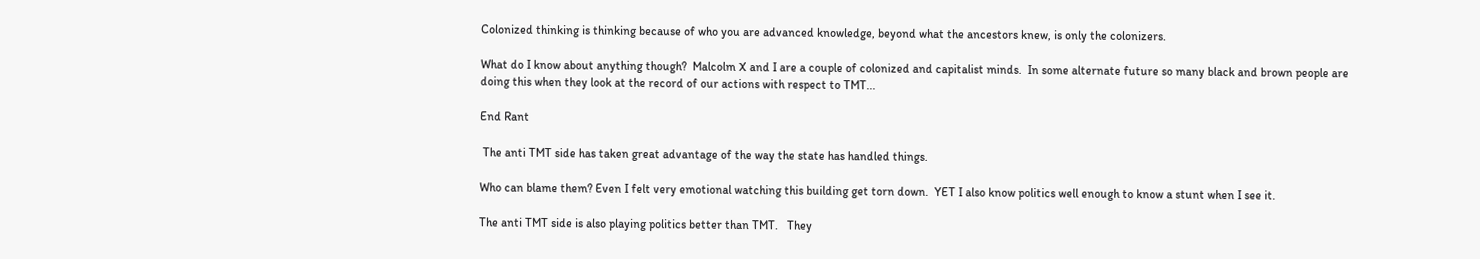Colonized thinking is thinking because of who you are advanced knowledge, beyond what the ancestors knew, is only the colonizers.

What do I know about anything though?  Malcolm X and I are a couple of colonized and capitalist minds.  In some alternate future so many black and brown people are doing this when they look at the record of our actions with respect to TMT...

End Rant

 The anti TMT side has taken great advantage of the way the state has handled things.

Who can blame them? Even I felt very emotional watching this building get torn down.  YET I also know politics well enough to know a stunt when I see it.

The anti TMT side is also playing politics better than TMT.   They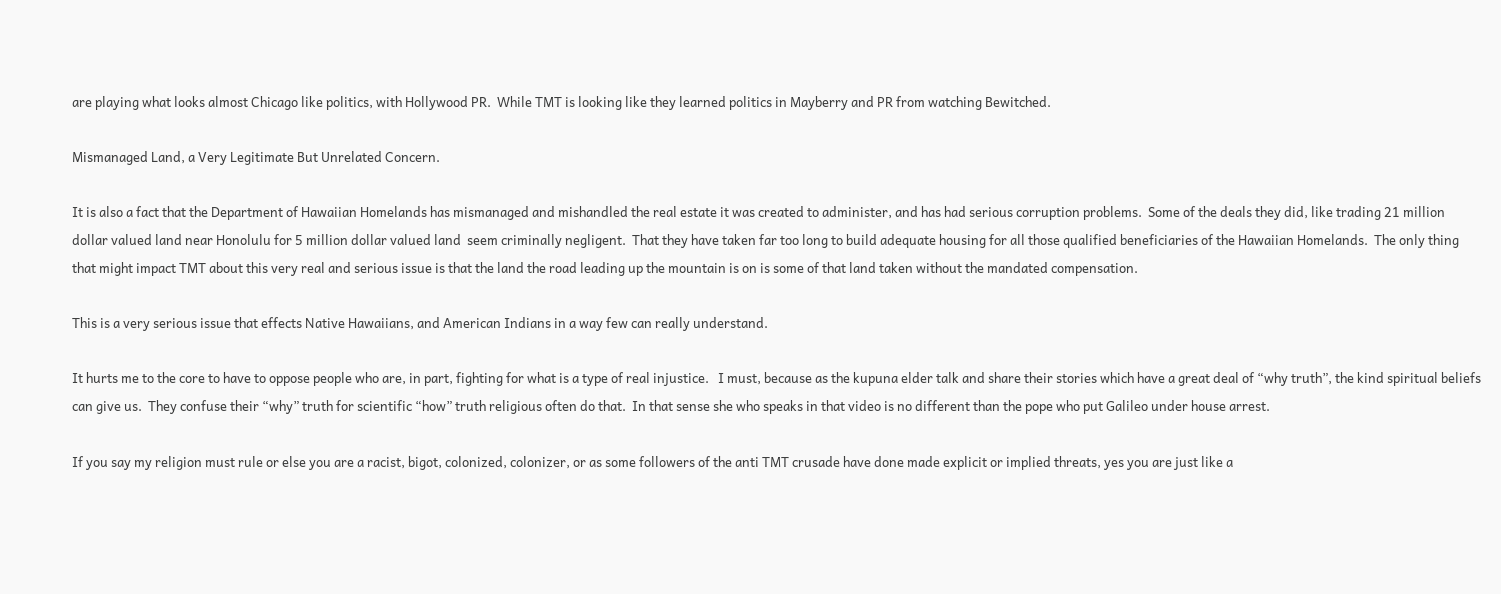are playing what looks almost Chicago like politics, with Hollywood PR.  While TMT is looking like they learned politics in Mayberry and PR from watching Bewitched.

Mismanaged Land, a Very Legitimate But Unrelated Concern.

It is also a fact that the Department of Hawaiian Homelands has mismanaged and mishandled the real estate it was created to administer, and has had serious corruption problems.  Some of the deals they did, like trading 21 million dollar valued land near Honolulu for 5 million dollar valued land  seem criminally negligent.  That they have taken far too long to build adequate housing for all those qualified beneficiaries of the Hawaiian Homelands.  The only thing that might impact TMT about this very real and serious issue is that the land the road leading up the mountain is on is some of that land taken without the mandated compensation.

This is a very serious issue that effects Native Hawaiians, and American Indians in a way few can really understand.

It hurts me to the core to have to oppose people who are, in part, fighting for what is a type of real injustice.   I must, because as the kupuna elder talk and share their stories which have a great deal of “why truth”, the kind spiritual beliefs can give us.  They confuse their “why” truth for scientific “how” truth religious often do that.  In that sense she who speaks in that video is no different than the pope who put Galileo under house arrest.

If you say my religion must rule or else you are a racist, bigot, colonized, colonizer, or as some followers of the anti TMT crusade have done made explicit or implied threats, yes you are just like a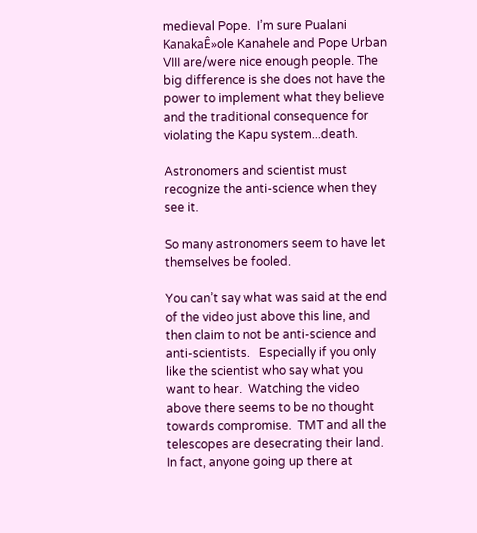medieval Pope.  I’m sure Pualani KanakaÊ»ole Kanahele and Pope Urban VIII are/were nice enough people. The big difference is she does not have the power to implement what they believe and the traditional consequence for violating the Kapu system...death.

Astronomers and scientist must recognize the anti-science when they see it.

So many astronomers seem to have let themselves be fooled.

You can’t say what was said at the end of the video just above this line, and then claim to not be anti-science and anti-scientists.   Especially if you only like the scientist who say what you want to hear.  Watching the video above there seems to be no thought towards compromise.  TMT and all the telescopes are desecrating their land.  In fact, anyone going up there at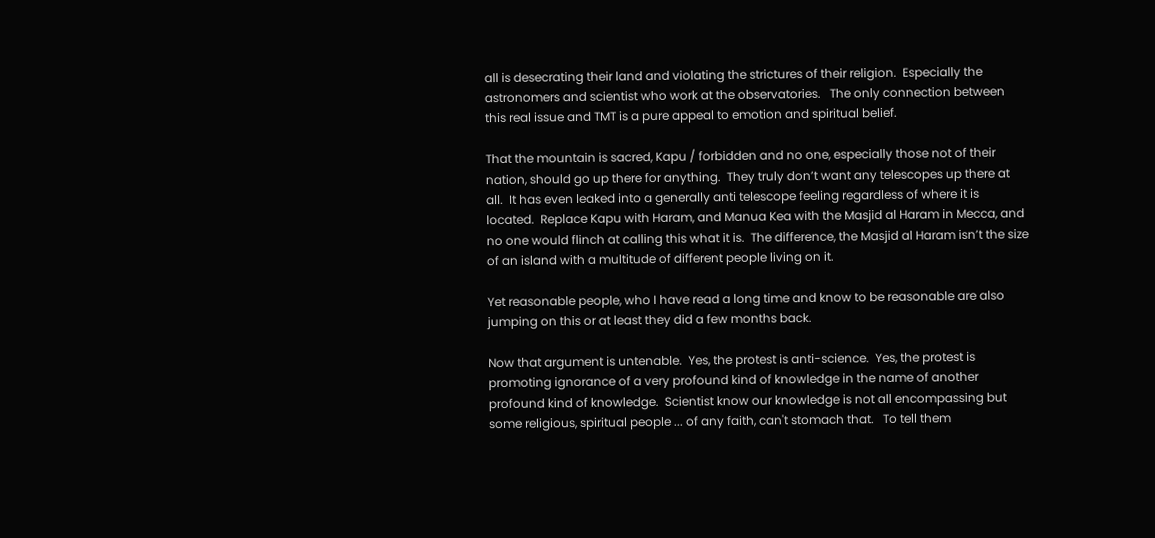all is desecrating their land and violating the strictures of their religion.  Especially the astronomers and scientist who work at the observatories.   The only connection between this real issue and TMT is a pure appeal to emotion and spiritual belief.

That the mountain is sacred, Kapu / forbidden and no one, especially those not of their nation, should go up there for anything.  They truly don’t want any telescopes up there at all.  It has even leaked into a generally anti telescope feeling regardless of where it is located.  Replace Kapu with Haram, and Manua Kea with the Masjid al Haram in Mecca, and no one would flinch at calling this what it is.  The difference, the Masjid al Haram isn’t the size of an island with a multitude of different people living on it.

Yet reasonable people, who I have read a long time and know to be reasonable are also jumping on this or at least they did a few months back.

Now that argument is untenable.  Yes, the protest is anti-science.  Yes, the protest is promoting ignorance of a very profound kind of knowledge in the name of another profound kind of knowledge.  Scientist know our knowledge is not all encompassing but some religious, spiritual people ... of any faith, can't stomach that.   To tell them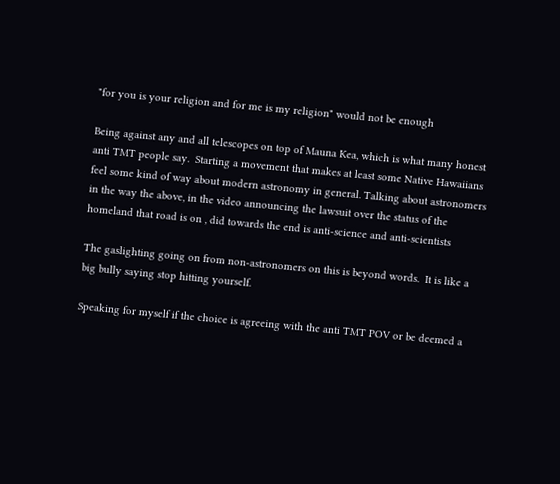"for you is your religion and for me is my religion" would not be enough

Being against any and all telescopes on top of Mauna Kea, which is what many honest anti TMT people say.  Starting a movement that makes at least some Native Hawaiians feel some kind of way about modern astronomy in general. Talking about astronomers in the way the above, in the video announcing the lawsuit over the status of the homeland that road is on , did towards the end is anti-science and anti-scientists

The gaslighting going on from non-astronomers on this is beyond words.  It is like a big bully saying stop hitting yourself.

Speaking for myself if the choice is agreeing with the anti TMT POV or be deemed a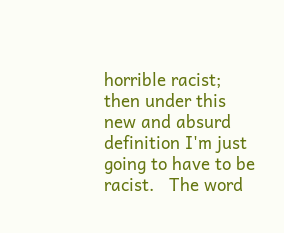horrible racist; then under this new and absurd definition I'm just going to have to be racist.   The word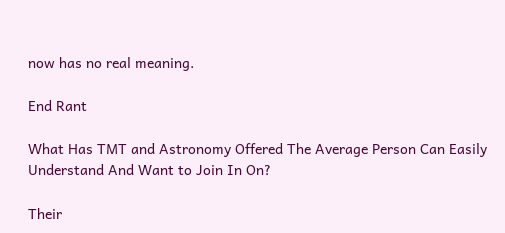now has no real meaning.

End Rant

What Has TMT and Astronomy Offered The Average Person Can Easily Understand And Want to Join In On?

Their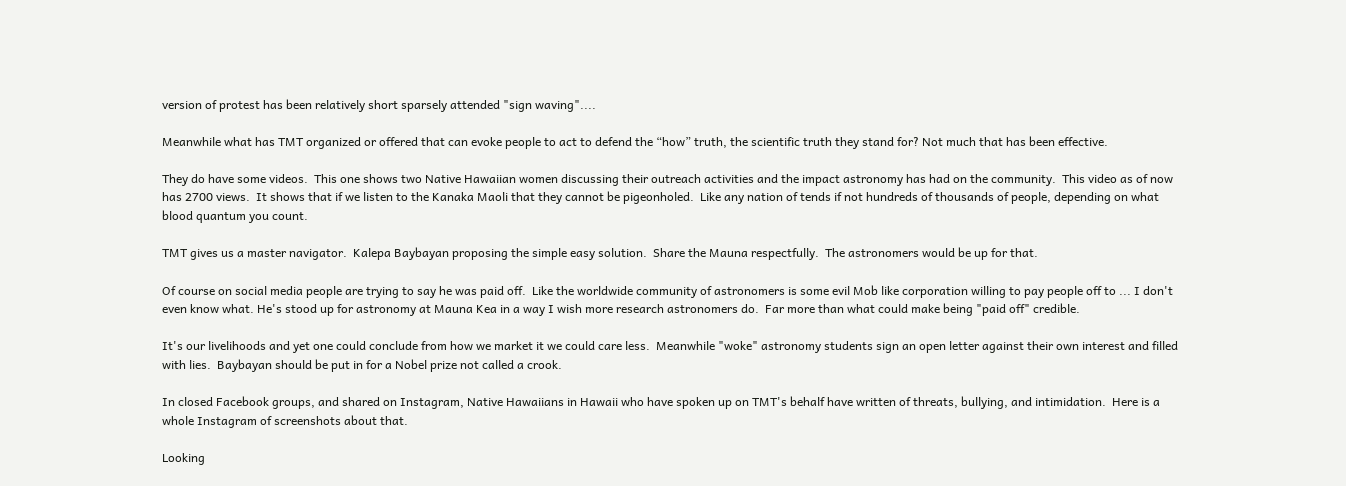version of protest has been relatively short sparsely attended "sign waving"....

Meanwhile what has TMT organized or offered that can evoke people to act to defend the “how” truth, the scientific truth they stand for? Not much that has been effective.

They do have some videos.  This one shows two Native Hawaiian women discussing their outreach activities and the impact astronomy has had on the community.  This video as of now has 2700 views.  It shows that if we listen to the Kanaka Maoli that they cannot be pigeonholed.  Like any nation of tends if not hundreds of thousands of people, depending on what blood quantum you count.

TMT gives us a master navigator.  Kalepa Baybayan proposing the simple easy solution.  Share the Mauna respectfully.  The astronomers would be up for that.

Of course on social media people are trying to say he was paid off.  Like the worldwide community of astronomers is some evil Mob like corporation willing to pay people off to ... I don't even know what. He's stood up for astronomy at Mauna Kea in a way I wish more research astronomers do.  Far more than what could make being "paid off" credible.

It's our livelihoods and yet one could conclude from how we market it we could care less.  Meanwhile "woke" astronomy students sign an open letter against their own interest and filled with lies.  Baybayan should be put in for a Nobel prize not called a crook.

In closed Facebook groups, and shared on Instagram, Native Hawaiians in Hawaii who have spoken up on TMT's behalf have written of threats, bullying, and intimidation.  Here is a whole Instagram of screenshots about that.

Looking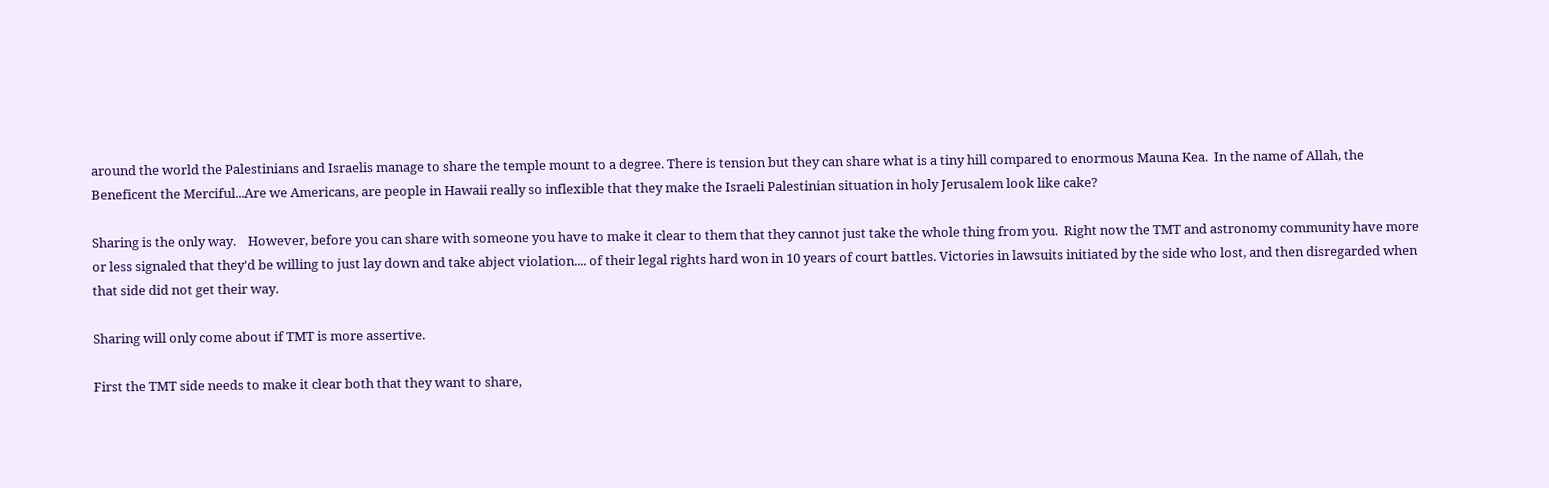around the world the Palestinians and Israelis manage to share the temple mount to a degree. There is tension but they can share what is a tiny hill compared to enormous Mauna Kea.  In the name of Allah, the Beneficent the Merciful...Are we Americans, are people in Hawaii really so inflexible that they make the Israeli Palestinian situation in holy Jerusalem look like cake?

Sharing is the only way.    However, before you can share with someone you have to make it clear to them that they cannot just take the whole thing from you.  Right now the TMT and astronomy community have more or less signaled that they'd be willing to just lay down and take abject violation.... of their legal rights hard won in 10 years of court battles. Victories in lawsuits initiated by the side who lost, and then disregarded when that side did not get their way.

Sharing will only come about if TMT is more assertive.

First the TMT side needs to make it clear both that they want to share,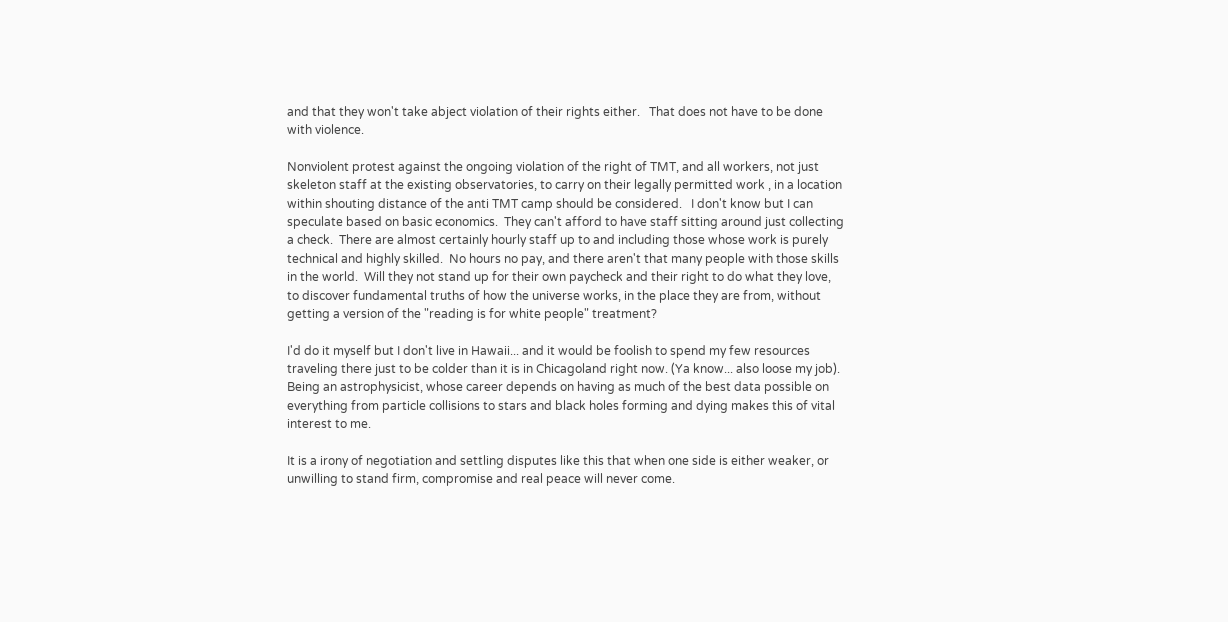and that they won't take abject violation of their rights either.   That does not have to be done with violence.

Nonviolent protest against the ongoing violation of the right of TMT, and all workers, not just skeleton staff at the existing observatories, to carry on their legally permitted work , in a location within shouting distance of the anti TMT camp should be considered.   I don't know but I can speculate based on basic economics.  They can't afford to have staff sitting around just collecting a check.  There are almost certainly hourly staff up to and including those whose work is purely technical and highly skilled.  No hours no pay, and there aren't that many people with those skills in the world.  Will they not stand up for their own paycheck and their right to do what they love, to discover fundamental truths of how the universe works, in the place they are from, without getting a version of the "reading is for white people" treatment?

I'd do it myself but I don't live in Hawaii... and it would be foolish to spend my few resources traveling there just to be colder than it is in Chicagoland right now. (Ya know... also loose my job).   Being an astrophysicist, whose career depends on having as much of the best data possible on everything from particle collisions to stars and black holes forming and dying makes this of vital interest to me.

It is a irony of negotiation and settling disputes like this that when one side is either weaker, or unwilling to stand firm, compromise and real peace will never come.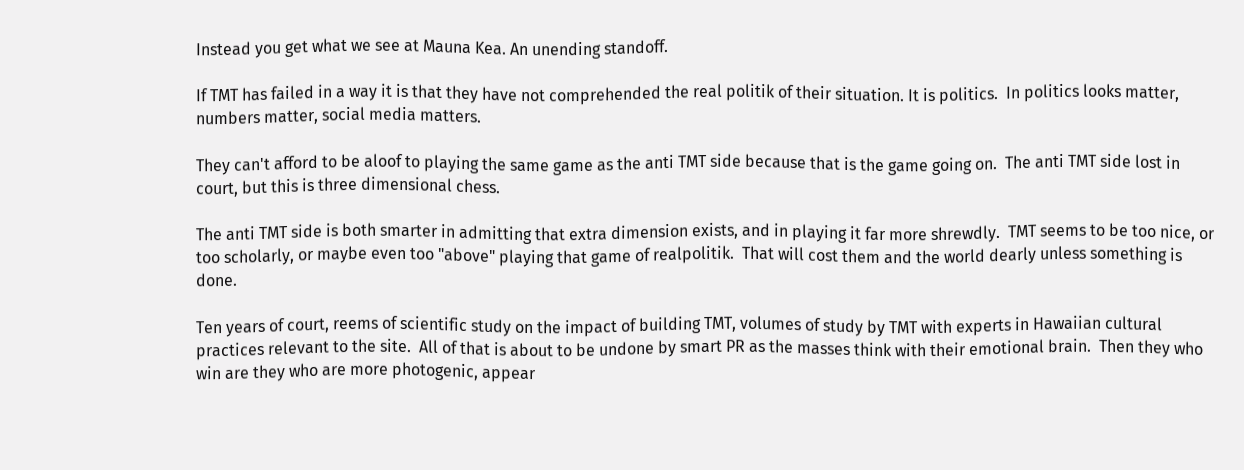Instead you get what we see at Mauna Kea. An unending standoff.

If TMT has failed in a way it is that they have not comprehended the real politik of their situation. It is politics.  In politics looks matter, numbers matter, social media matters.

They can't afford to be aloof to playing the same game as the anti TMT side because that is the game going on.  The anti TMT side lost in court, but this is three dimensional chess.

The anti TMT side is both smarter in admitting that extra dimension exists, and in playing it far more shrewdly.  TMT seems to be too nice, or too scholarly, or maybe even too "above" playing that game of realpolitik.  That will cost them and the world dearly unless something is done.

Ten years of court, reems of scientific study on the impact of building TMT, volumes of study by TMT with experts in Hawaiian cultural practices relevant to the site.  All of that is about to be undone by smart PR as the masses think with their emotional brain.  Then they who win are they who are more photogenic, appear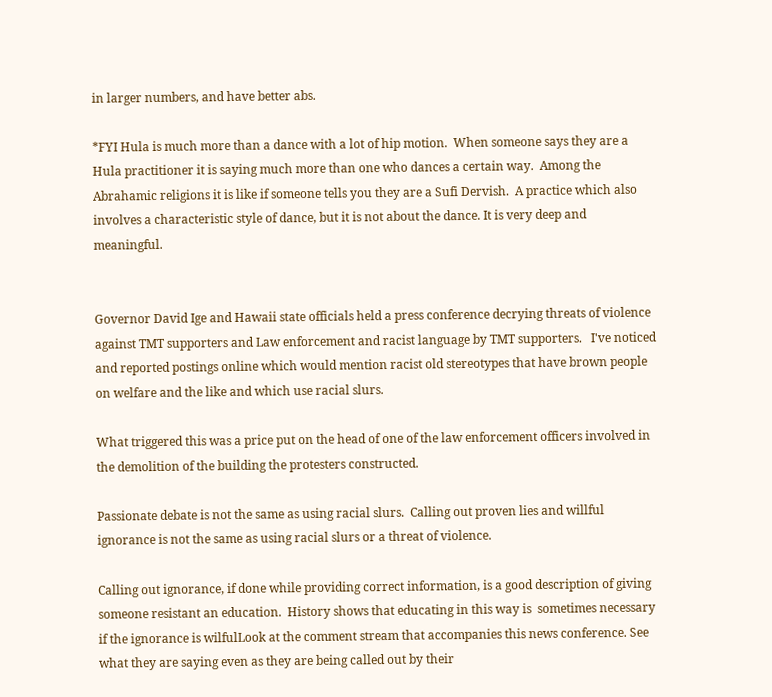in larger numbers, and have better abs.

*FYI Hula is much more than a dance with a lot of hip motion.  When someone says they are a Hula practitioner it is saying much more than one who dances a certain way.  Among the Abrahamic religions it is like if someone tells you they are a Sufi Dervish.  A practice which also involves a characteristic style of dance, but it is not about the dance. It is very deep and meaningful.


Governor David Ige and Hawaii state officials held a press conference decrying threats of violence against TMT supporters and Law enforcement and racist language by TMT supporters.   I've noticed and reported postings online which would mention racist old stereotypes that have brown people on welfare and the like and which use racial slurs.

What triggered this was a price put on the head of one of the law enforcement officers involved in the demolition of the building the protesters constructed.

Passionate debate is not the same as using racial slurs.  Calling out proven lies and willful ignorance is not the same as using racial slurs or a threat of violence.

Calling out ignorance, if done while providing correct information, is a good description of giving someone resistant an education.  History shows that educating in this way is  sometimes necessary if the ignorance is wilfulLook at the comment stream that accompanies this news conference. See what they are saying even as they are being called out by their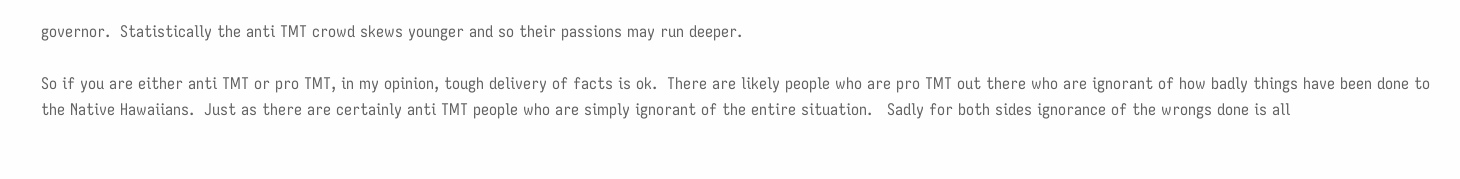governor.  Statistically the anti TMT crowd skews younger and so their passions may run deeper.

So if you are either anti TMT or pro TMT, in my opinion, tough delivery of facts is ok.  There are likely people who are pro TMT out there who are ignorant of how badly things have been done to the Native Hawaiians.  Just as there are certainly anti TMT people who are simply ignorant of the entire situation.   Sadly for both sides ignorance of the wrongs done is all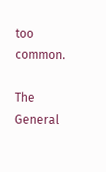too common.

The General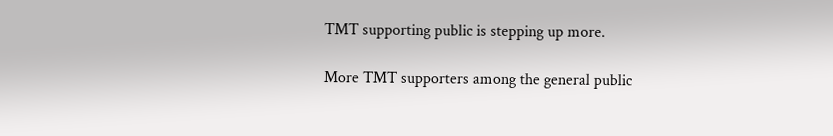TMT supporting public is stepping up more.

More TMT supporters among the general public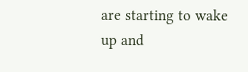are starting to wake up and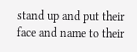stand up and put their face and name to their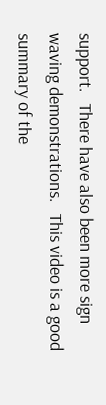support.   There have also been more sign waving demonstrations.   This video is a good summary of the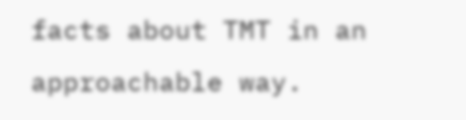facts about TMT in an approachable way.